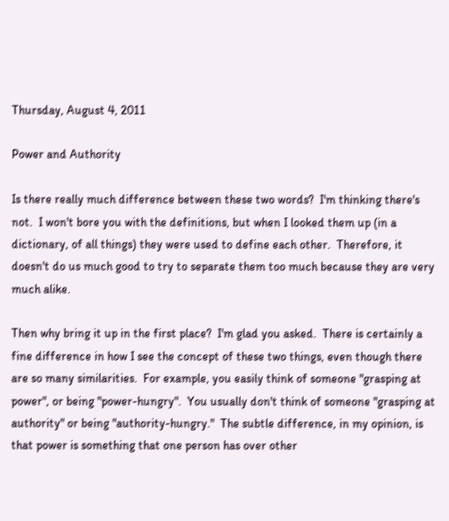Thursday, August 4, 2011

Power and Authority

Is there really much difference between these two words?  I'm thinking there's not.  I won't bore you with the definitions, but when I looked them up (in a dictionary, of all things) they were used to define each other.  Therefore, it doesn't do us much good to try to separate them too much because they are very much alike.

Then why bring it up in the first place?  I'm glad you asked.  There is certainly a fine difference in how I see the concept of these two things, even though there are so many similarities.  For example, you easily think of someone "grasping at power", or being "power-hungry".  You usually don't think of someone "grasping at authority" or being "authority-hungry."  The subtle difference, in my opinion, is that power is something that one person has over other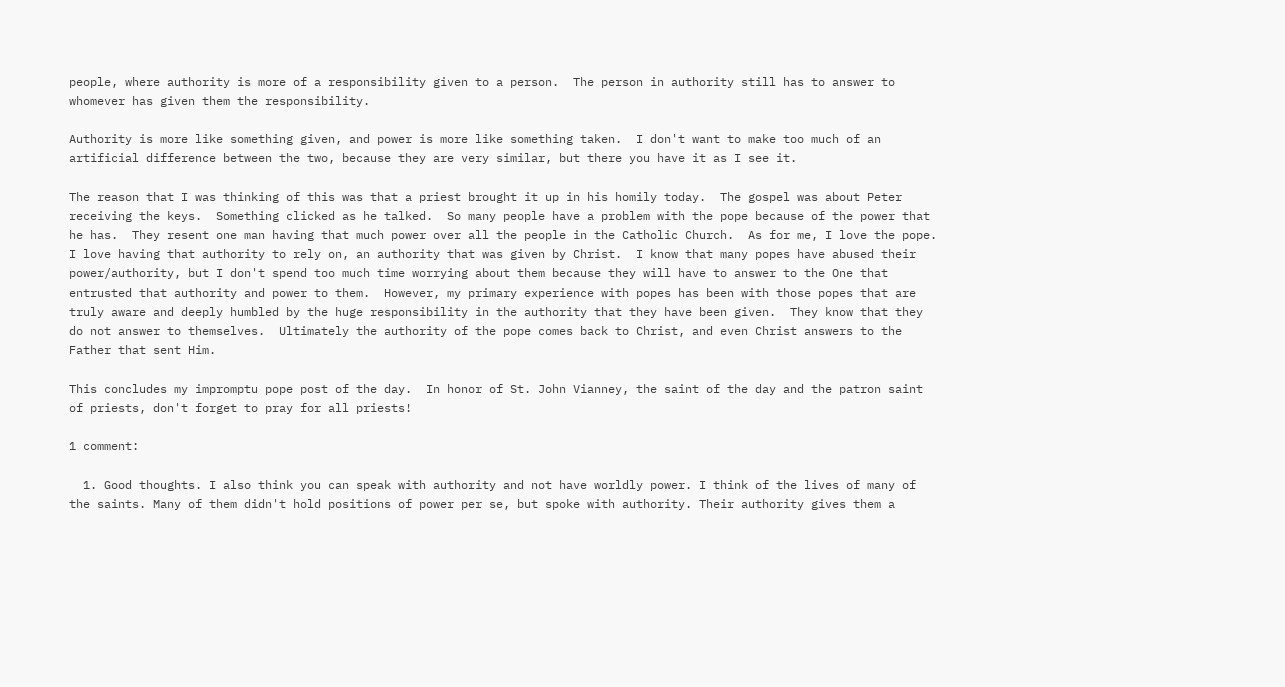people, where authority is more of a responsibility given to a person.  The person in authority still has to answer to whomever has given them the responsibility.

Authority is more like something given, and power is more like something taken.  I don't want to make too much of an artificial difference between the two, because they are very similar, but there you have it as I see it.

The reason that I was thinking of this was that a priest brought it up in his homily today.  The gospel was about Peter receiving the keys.  Something clicked as he talked.  So many people have a problem with the pope because of the power that he has.  They resent one man having that much power over all the people in the Catholic Church.  As for me, I love the pope.  I love having that authority to rely on, an authority that was given by Christ.  I know that many popes have abused their power/authority, but I don't spend too much time worrying about them because they will have to answer to the One that entrusted that authority and power to them.  However, my primary experience with popes has been with those popes that are truly aware and deeply humbled by the huge responsibility in the authority that they have been given.  They know that they do not answer to themselves.  Ultimately the authority of the pope comes back to Christ, and even Christ answers to the Father that sent Him.

This concludes my impromptu pope post of the day.  In honor of St. John Vianney, the saint of the day and the patron saint of priests, don't forget to pray for all priests!

1 comment:

  1. Good thoughts. I also think you can speak with authority and not have worldly power. I think of the lives of many of the saints. Many of them didn't hold positions of power per se, but spoke with authority. Their authority gives them a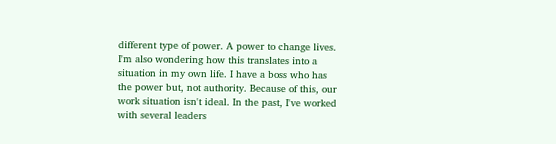different type of power. A power to change lives. I'm also wondering how this translates into a situation in my own life. I have a boss who has the power but, not authority. Because of this, our work situation isn't ideal. In the past, I've worked with several leaders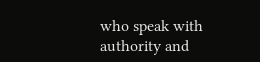who speak with authority and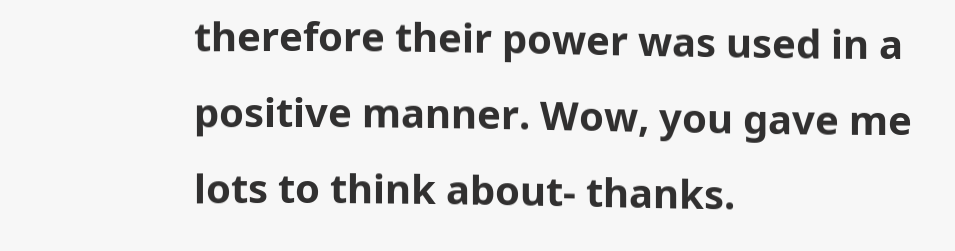therefore their power was used in a positive manner. Wow, you gave me lots to think about- thanks.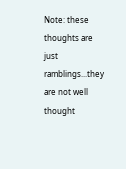Note: these thoughts are just ramblings...they are not well thought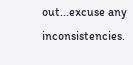out...excuse any inconsistencies.